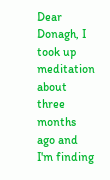Dear Donagh, I took up meditation about three months ago and I'm finding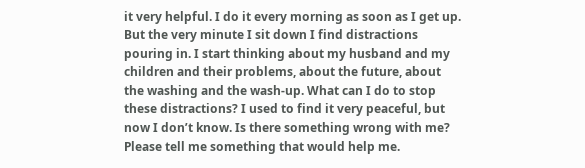it very helpful. I do it every morning as soon as I get up. But the very minute I sit down I find distractions pouring in. I start thinking about my husband and my children and their problems, about the future, about the washing and the wash-up. What can I do to stop these distractions? I used to find it very peaceful, but now I don’t know. Is there something wrong with me? Please tell me something that would help me.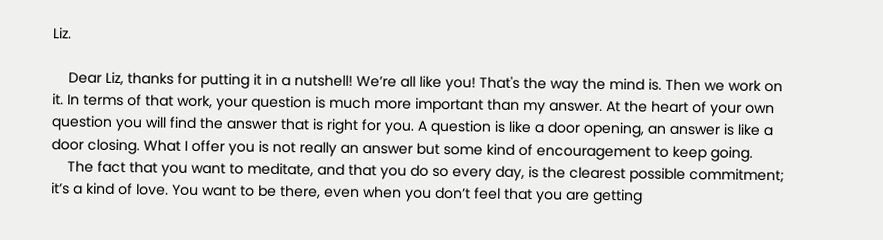Liz.

    Dear Liz, thanks for putting it in a nutshell! We’re all like you! That's the way the mind is. Then we work on it. In terms of that work, your question is much more important than my answer. At the heart of your own question you will find the answer that is right for you. A question is like a door opening, an answer is like a door closing. What I offer you is not really an answer but some kind of encouragement to keep going.
    The fact that you want to meditate, and that you do so every day, is the clearest possible commitment; it’s a kind of love. You want to be there, even when you don’t feel that you are getting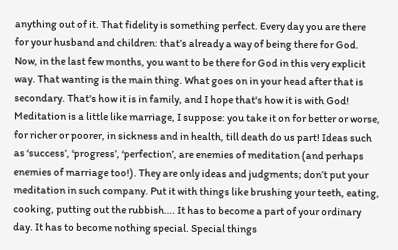anything out of it. That fidelity is something perfect. Every day you are there for your husband and children: that’s already a way of being there for God. Now, in the last few months, you want to be there for God in this very explicit way. That wanting is the main thing. What goes on in your head after that is secondary. That's how it is in family, and I hope that's how it is with God! Meditation is a little like marriage, I suppose: you take it on for better or worse, for richer or poorer, in sickness and in health, till death do us part! Ideas such as ‘success’, ‘progress’, ‘perfection’, are enemies of meditation (and perhaps enemies of marriage too!). They are only ideas and judgments; don’t put your meditation in such company. Put it with things like brushing your teeth, eating, cooking, putting out the rubbish…. It has to become a part of your ordinary day. It has to become nothing special. Special things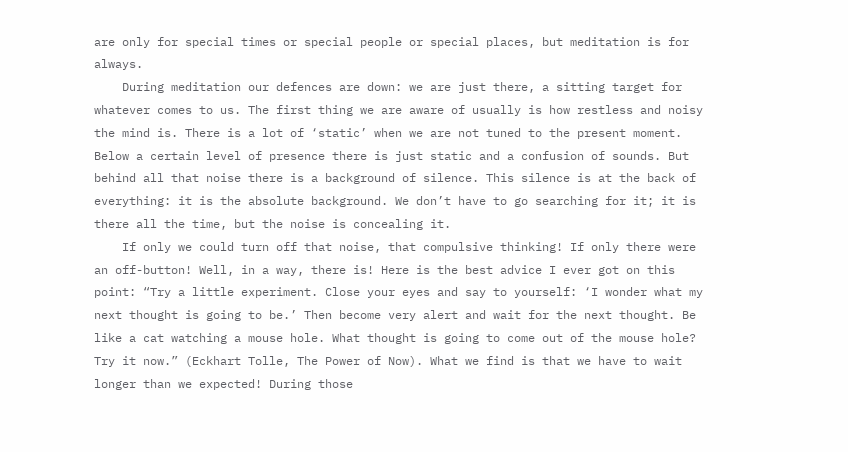are only for special times or special people or special places, but meditation is for always.
    During meditation our defences are down: we are just there, a sitting target for whatever comes to us. The first thing we are aware of usually is how restless and noisy the mind is. There is a lot of ‘static’ when we are not tuned to the present moment. Below a certain level of presence there is just static and a confusion of sounds. But behind all that noise there is a background of silence. This silence is at the back of everything: it is the absolute background. We don’t have to go searching for it; it is there all the time, but the noise is concealing it.
    If only we could turn off that noise, that compulsive thinking! If only there were an off-button! Well, in a way, there is! Here is the best advice I ever got on this point: “Try a little experiment. Close your eyes and say to yourself: ‘I wonder what my next thought is going to be.’ Then become very alert and wait for the next thought. Be like a cat watching a mouse hole. What thought is going to come out of the mouse hole? Try it now.” (Eckhart Tolle, The Power of Now). What we find is that we have to wait longer than we expected! During those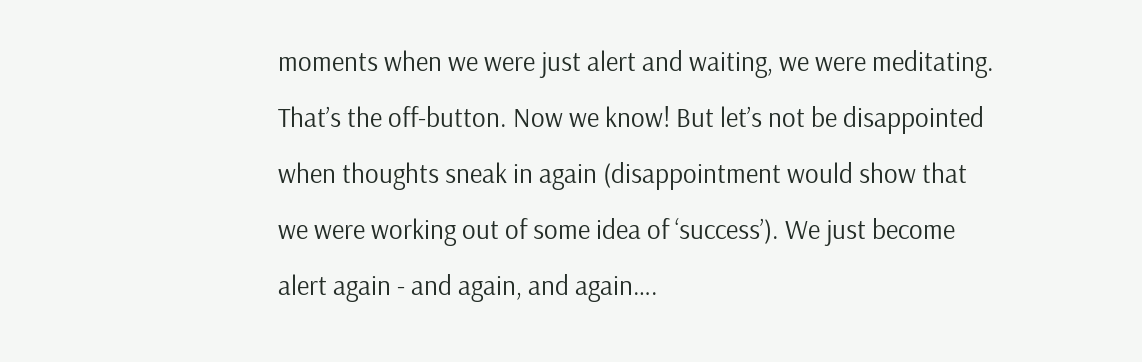moments when we were just alert and waiting, we were meditating. That’s the off-button. Now we know! But let’s not be disappointed when thoughts sneak in again (disappointment would show that we were working out of some idea of ‘success’). We just become alert again - and again, and again….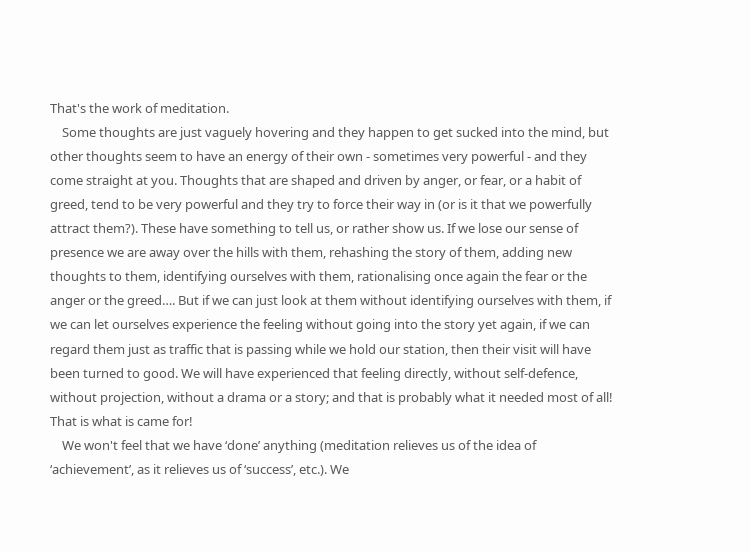That's the work of meditation.
    Some thoughts are just vaguely hovering and they happen to get sucked into the mind, but other thoughts seem to have an energy of their own - sometimes very powerful - and they come straight at you. Thoughts that are shaped and driven by anger, or fear, or a habit of greed, tend to be very powerful and they try to force their way in (or is it that we powerfully attract them?). These have something to tell us, or rather show us. If we lose our sense of presence we are away over the hills with them, rehashing the story of them, adding new thoughts to them, identifying ourselves with them, rationalising once again the fear or the anger or the greed…. But if we can just look at them without identifying ourselves with them, if we can let ourselves experience the feeling without going into the story yet again, if we can regard them just as traffic that is passing while we hold our station, then their visit will have been turned to good. We will have experienced that feeling directly, without self-defence, without projection, without a drama or a story; and that is probably what it needed most of all! That is what is came for!
    We won't feel that we have ‘done’ anything (meditation relieves us of the idea of ‘achievement’, as it relieves us of ‘success’, etc.). We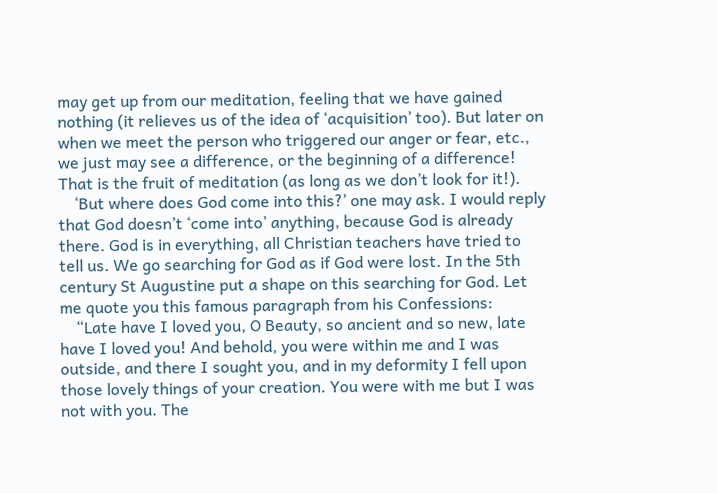may get up from our meditation, feeling that we have gained nothing (it relieves us of the idea of ‘acquisition’ too). But later on when we meet the person who triggered our anger or fear, etc., we just may see a difference, or the beginning of a difference! That is the fruit of meditation (as long as we don’t look for it!).
    ‘But where does God come into this?’ one may ask. I would reply that God doesn’t ‘come into’ anything, because God is already there. God is in everything, all Christian teachers have tried to tell us. We go searching for God as if God were lost. In the 5th century St Augustine put a shape on this searching for God. Let me quote you this famous paragraph from his Confessions:
    “Late have I loved you, O Beauty, so ancient and so new, late have I loved you! And behold, you were within me and I was outside, and there I sought you, and in my deformity I fell upon those lovely things of your creation. You were with me but I was not with you. The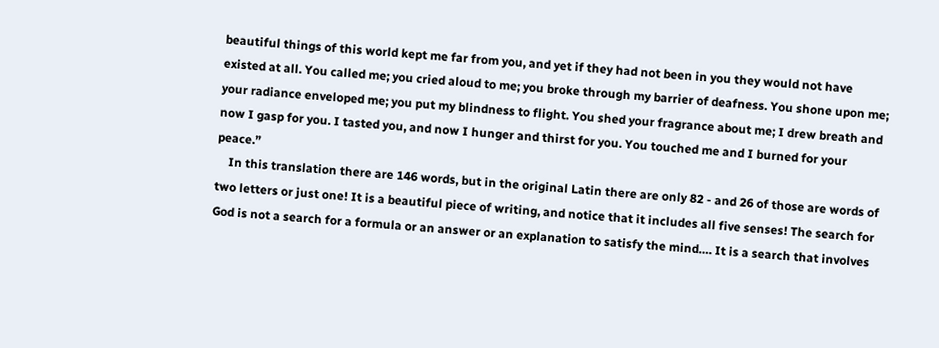beautiful things of this world kept me far from you, and yet if they had not been in you they would not have existed at all. You called me; you cried aloud to me; you broke through my barrier of deafness. You shone upon me; your radiance enveloped me; you put my blindness to flight. You shed your fragrance about me; I drew breath and now I gasp for you. I tasted you, and now I hunger and thirst for you. You touched me and I burned for your peace.”
    In this translation there are 146 words, but in the original Latin there are only 82 - and 26 of those are words of two letters or just one! It is a beautiful piece of writing, and notice that it includes all five senses! The search for God is not a search for a formula or an answer or an explanation to satisfy the mind…. It is a search that involves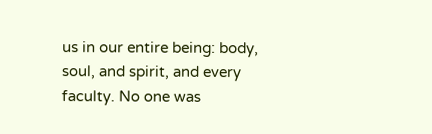us in our entire being: body, soul, and spirit, and every faculty. No one was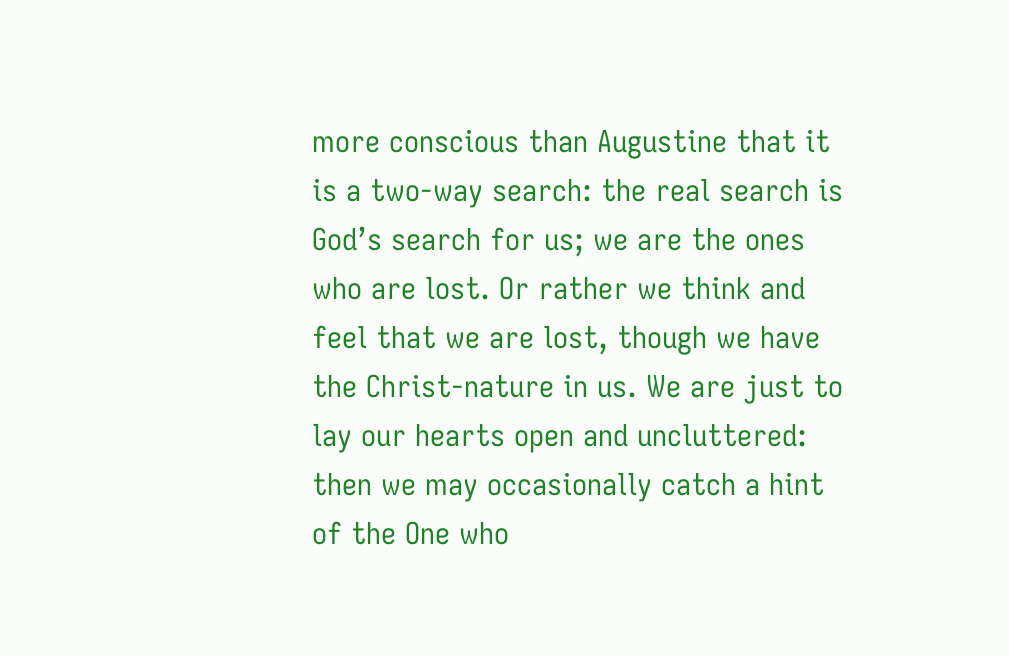more conscious than Augustine that it is a two-way search: the real search is God’s search for us; we are the ones who are lost. Or rather we think and feel that we are lost, though we have the Christ-nature in us. We are just to lay our hearts open and uncluttered: then we may occasionally catch a hint of the One who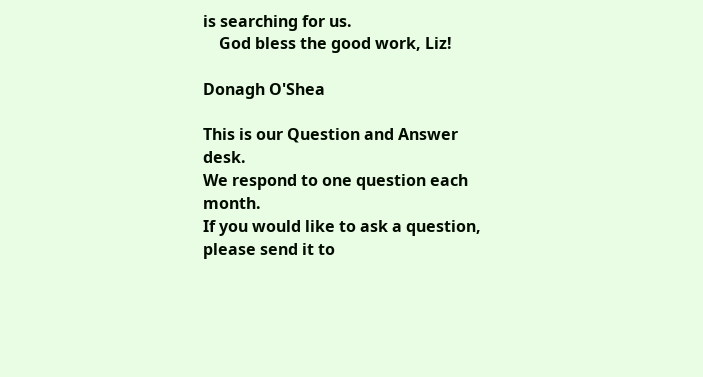is searching for us.
    God bless the good work, Liz!

Donagh O'Shea

This is our Question and Answer desk.
We respond to one question each month.
If you would like to ask a question, please send it to